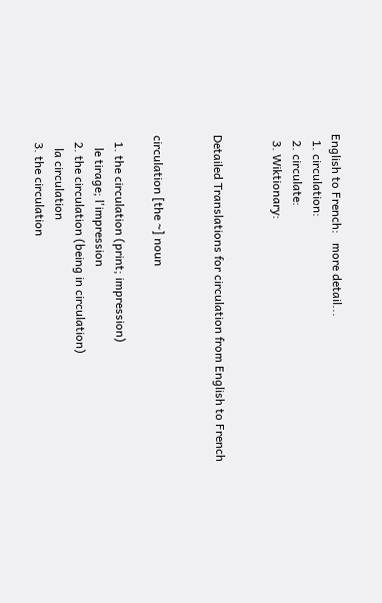English to French:   more detail...
  1. circulation:
  2. circulate:
  3. Wiktionary:


Detailed Translations for circulation from English to French


circulation [the ~] noun

  1. the circulation (print; impression)
    le tirage; l'impression
  2. the circulation (being in circulation)
    la circulation
  3. the circulation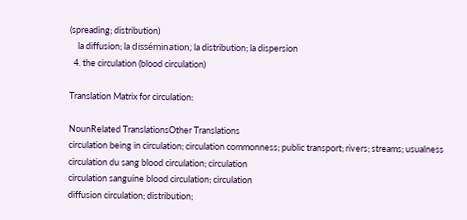(spreading; distribution)
    la diffusion; la dissémination; la distribution; la dispersion
  4. the circulation (blood circulation)

Translation Matrix for circulation:

NounRelated TranslationsOther Translations
circulation being in circulation; circulation commonness; public transport; rivers; streams; usualness
circulation du sang blood circulation; circulation
circulation sanguine blood circulation; circulation
diffusion circulation; distribution;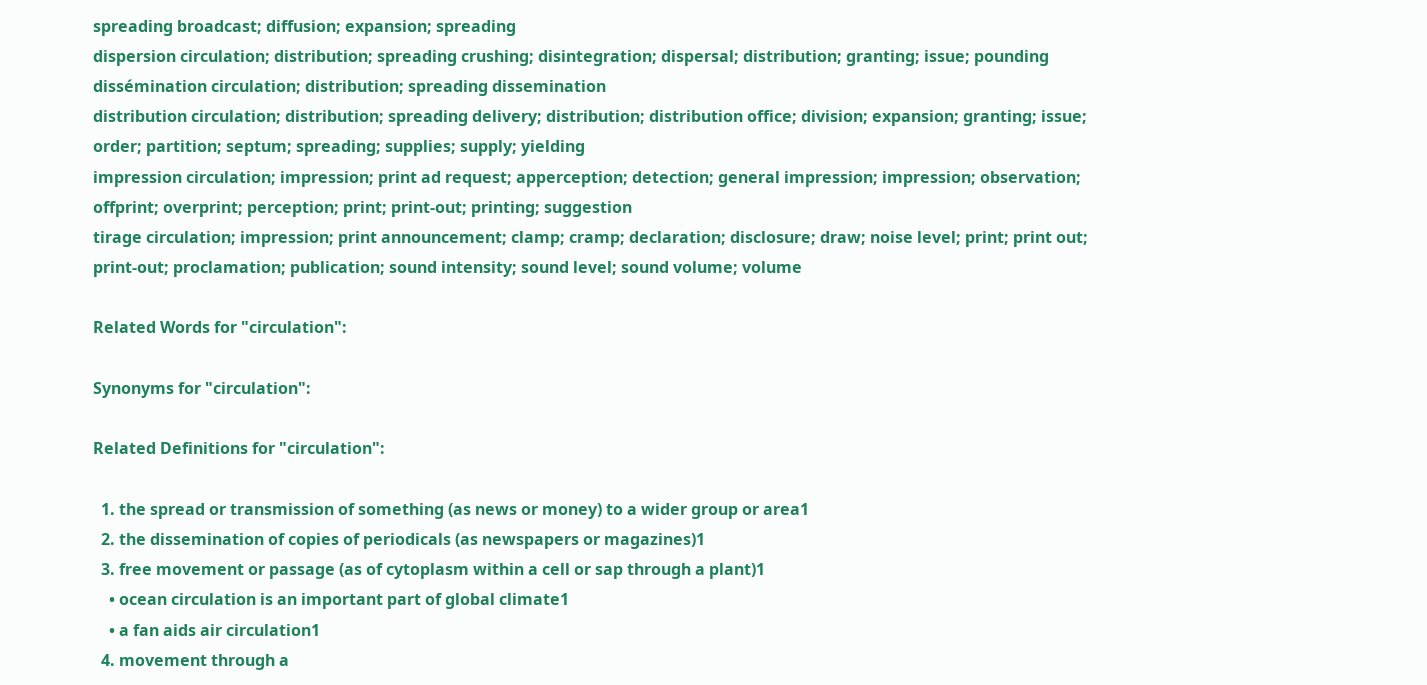spreading broadcast; diffusion; expansion; spreading
dispersion circulation; distribution; spreading crushing; disintegration; dispersal; distribution; granting; issue; pounding
dissémination circulation; distribution; spreading dissemination
distribution circulation; distribution; spreading delivery; distribution; distribution office; division; expansion; granting; issue; order; partition; septum; spreading; supplies; supply; yielding
impression circulation; impression; print ad request; apperception; detection; general impression; impression; observation; offprint; overprint; perception; print; print-out; printing; suggestion
tirage circulation; impression; print announcement; clamp; cramp; declaration; disclosure; draw; noise level; print; print out; print-out; proclamation; publication; sound intensity; sound level; sound volume; volume

Related Words for "circulation":

Synonyms for "circulation":

Related Definitions for "circulation":

  1. the spread or transmission of something (as news or money) to a wider group or area1
  2. the dissemination of copies of periodicals (as newspapers or magazines)1
  3. free movement or passage (as of cytoplasm within a cell or sap through a plant)1
    • ocean circulation is an important part of global climate1
    • a fan aids air circulation1
  4. movement through a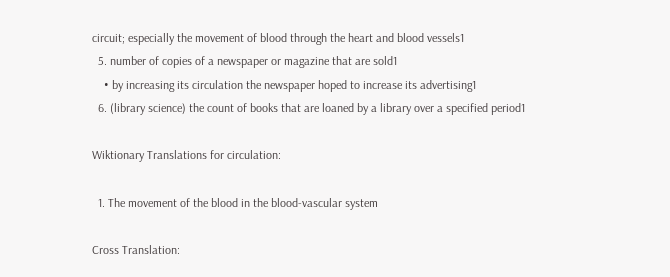circuit; especially the movement of blood through the heart and blood vessels1
  5. number of copies of a newspaper or magazine that are sold1
    • by increasing its circulation the newspaper hoped to increase its advertising1
  6. (library science) the count of books that are loaned by a library over a specified period1

Wiktionary Translations for circulation:

  1. The movement of the blood in the blood-vascular system

Cross Translation: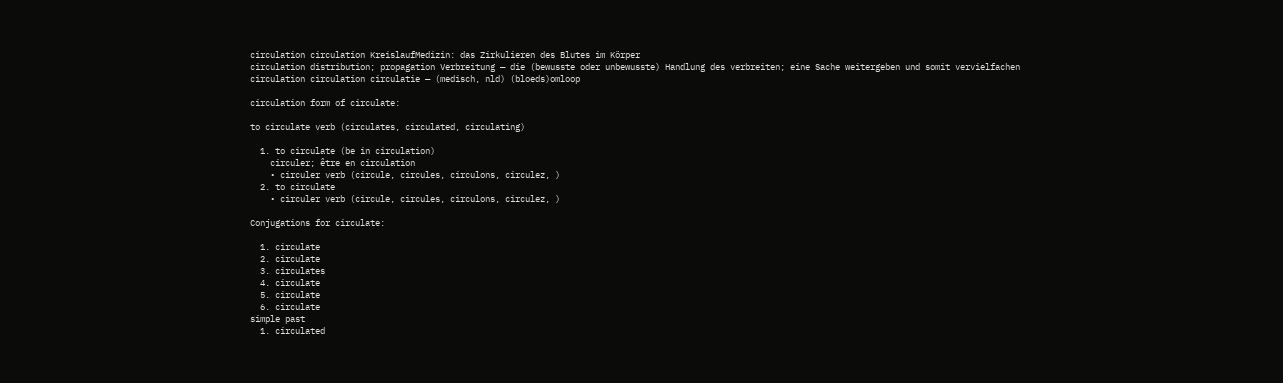circulation circulation KreislaufMedizin: das Zirkulieren des Blutes im Körper
circulation distribution; propagation Verbreitung — die (bewusste oder unbewusste) Handlung des verbreiten; eine Sache weitergeben und somit vervielfachen
circulation circulation circulatie — (medisch, nld) (bloeds)omloop

circulation form of circulate:

to circulate verb (circulates, circulated, circulating)

  1. to circulate (be in circulation)
    circuler; être en circulation
    • circuler verb (circule, circules, circulons, circulez, )
  2. to circulate
    • circuler verb (circule, circules, circulons, circulez, )

Conjugations for circulate:

  1. circulate
  2. circulate
  3. circulates
  4. circulate
  5. circulate
  6. circulate
simple past
  1. circulated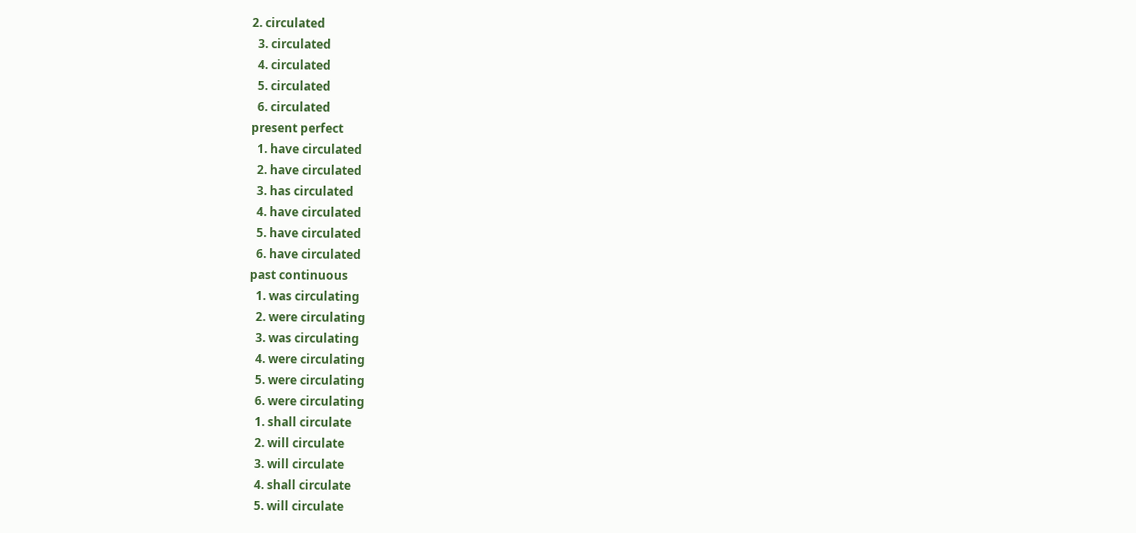2. circulated
  3. circulated
  4. circulated
  5. circulated
  6. circulated
present perfect
  1. have circulated
  2. have circulated
  3. has circulated
  4. have circulated
  5. have circulated
  6. have circulated
past continuous
  1. was circulating
  2. were circulating
  3. was circulating
  4. were circulating
  5. were circulating
  6. were circulating
  1. shall circulate
  2. will circulate
  3. will circulate
  4. shall circulate
  5. will circulate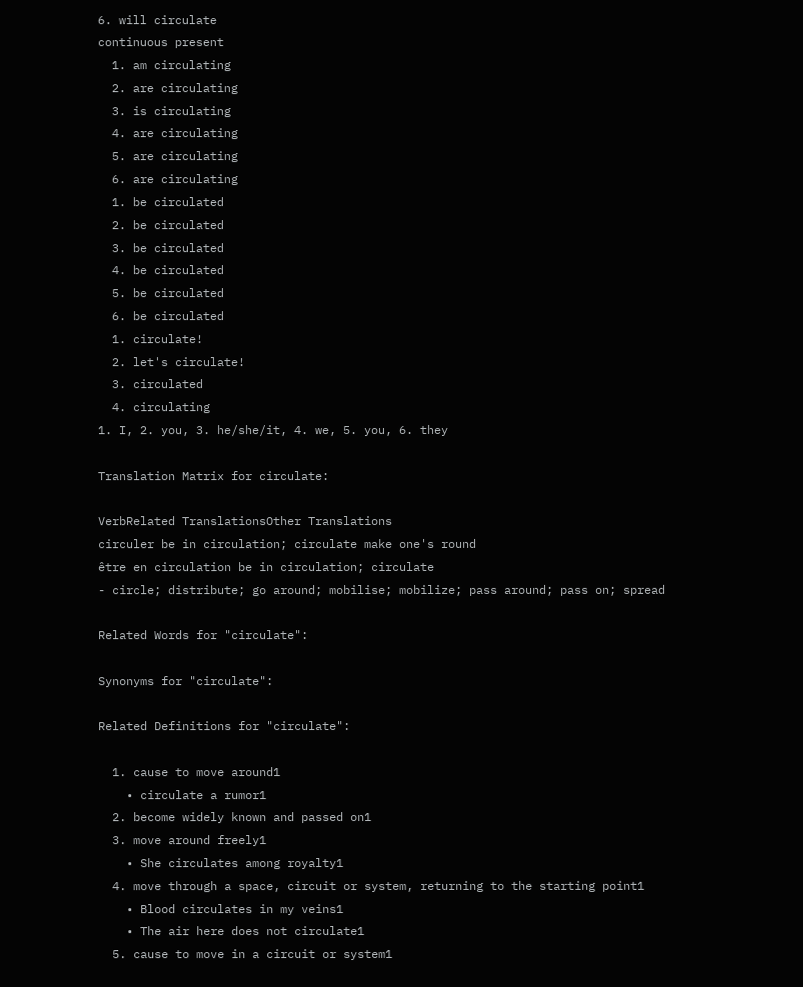6. will circulate
continuous present
  1. am circulating
  2. are circulating
  3. is circulating
  4. are circulating
  5. are circulating
  6. are circulating
  1. be circulated
  2. be circulated
  3. be circulated
  4. be circulated
  5. be circulated
  6. be circulated
  1. circulate!
  2. let's circulate!
  3. circulated
  4. circulating
1. I, 2. you, 3. he/she/it, 4. we, 5. you, 6. they

Translation Matrix for circulate:

VerbRelated TranslationsOther Translations
circuler be in circulation; circulate make one's round
être en circulation be in circulation; circulate
- circle; distribute; go around; mobilise; mobilize; pass around; pass on; spread

Related Words for "circulate":

Synonyms for "circulate":

Related Definitions for "circulate":

  1. cause to move around1
    • circulate a rumor1
  2. become widely known and passed on1
  3. move around freely1
    • She circulates among royalty1
  4. move through a space, circuit or system, returning to the starting point1
    • Blood circulates in my veins1
    • The air here does not circulate1
  5. cause to move in a circuit or system1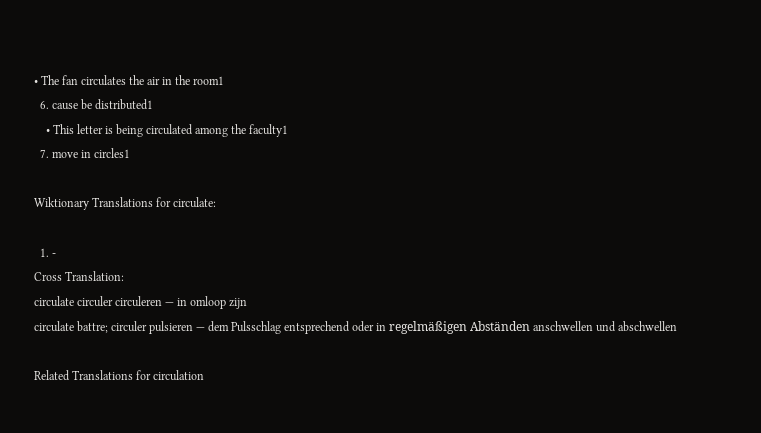• The fan circulates the air in the room1
  6. cause be distributed1
    • This letter is being circulated among the faculty1
  7. move in circles1

Wiktionary Translations for circulate:

  1. -
Cross Translation:
circulate circuler circuleren — in omloop zijn
circulate battre; circuler pulsieren — dem Pulsschlag entsprechend oder in regelmäßigen Abständen anschwellen und abschwellen

Related Translations for circulation